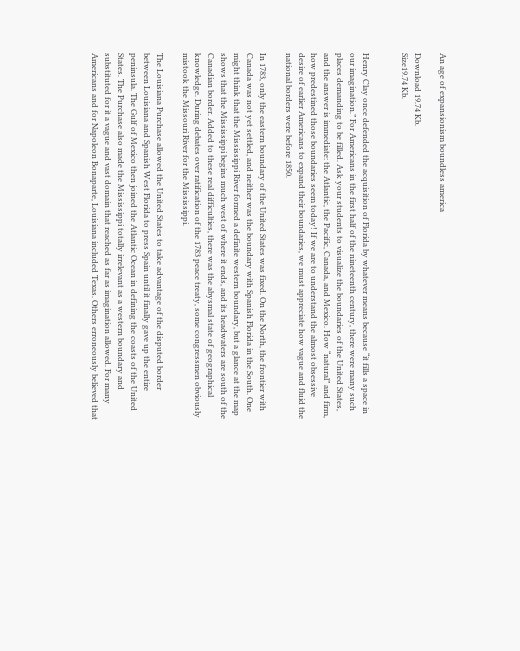An age of expansionism boundless america

Download 19.74 Kb.
Size19.74 Kb.


Henry Clay once defended the acquisition of Florida by whatever means because “it fills a space in our imagination.” For Americans in the first half of the nineteenth century, there were many such places demanding to be filled. Ask your students to visualize the boundaries of the United States, and the answer is immediate: the Atlantic, the Pacific, Canada, and Mexico. How “natural” and firm, how predestined those boundaries seem today! If we are to understand the almost obsessive desire of earlier Americans to expand their boundaries, we must appreciate how vague and fluid the national borders were before 1850.

In 1783, only the eastern boundary of the United States was fixed. On the North, the frontier with Canada was not yet settled, and neither was the boundary with Spanish Florida in the South. One might think that the Mississippi River formed a definite western boundary, but a glance at the map shows that the Mississippi begins much west of where it ends, and its headwaters are south of the Canadian border. Added to these real difficulties, there was the abysmal state of geographical knowledge. During debates over ratification of the 1783 peace treaty, some congressmen obviously mistook the Missouri River for the Mississippi.

The Louisiana Purchase allowed the United States to take advantage of the disputed border between Louisiana and Spanish West Florida to press Spain until it finally gave up the entire peninsula. The Gulf of Mexico then joined the Atlantic Ocean in defining the coasts of the United States. The Purchase also made the Mississippi totally irrelevant as a western boundary and substituted for it a vague and vast domain that reached as far as imagination allowed. For many Americans and for Napoleon Bonaparte, Louisiana included Texas. Others erroneously believed that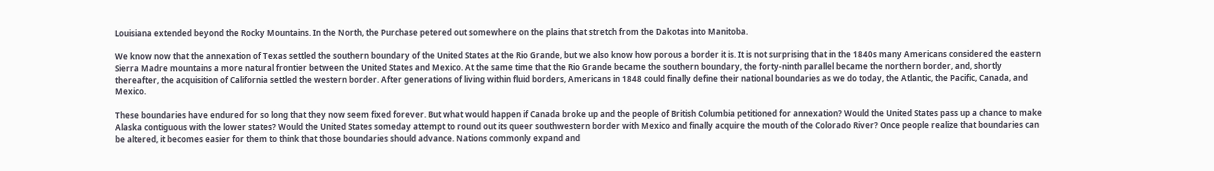Louisiana extended beyond the Rocky Mountains. In the North, the Purchase petered out somewhere on the plains that stretch from the Dakotas into Manitoba.

We know now that the annexation of Texas settled the southern boundary of the United States at the Rio Grande, but we also know how porous a border it is. It is not surprising that in the 1840s many Americans considered the eastern Sierra Madre mountains a more natural frontier between the United States and Mexico. At the same time that the Rio Grande became the southern boundary, the forty-ninth parallel became the northern border, and, shortly thereafter, the acquisition of California settled the western border. After generations of living within fluid borders, Americans in 1848 could finally define their national boundaries as we do today, the Atlantic, the Pacific, Canada, and Mexico.

These boundaries have endured for so long that they now seem fixed forever. But what would happen if Canada broke up and the people of British Columbia petitioned for annexation? Would the United States pass up a chance to make Alaska contiguous with the lower states? Would the United States someday attempt to round out its queer southwestern border with Mexico and finally acquire the mouth of the Colorado River? Once people realize that boundaries can be altered, it becomes easier for them to think that those boundaries should advance. Nations commonly expand and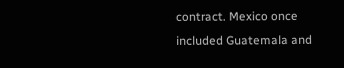contract. Mexico once included Guatemala and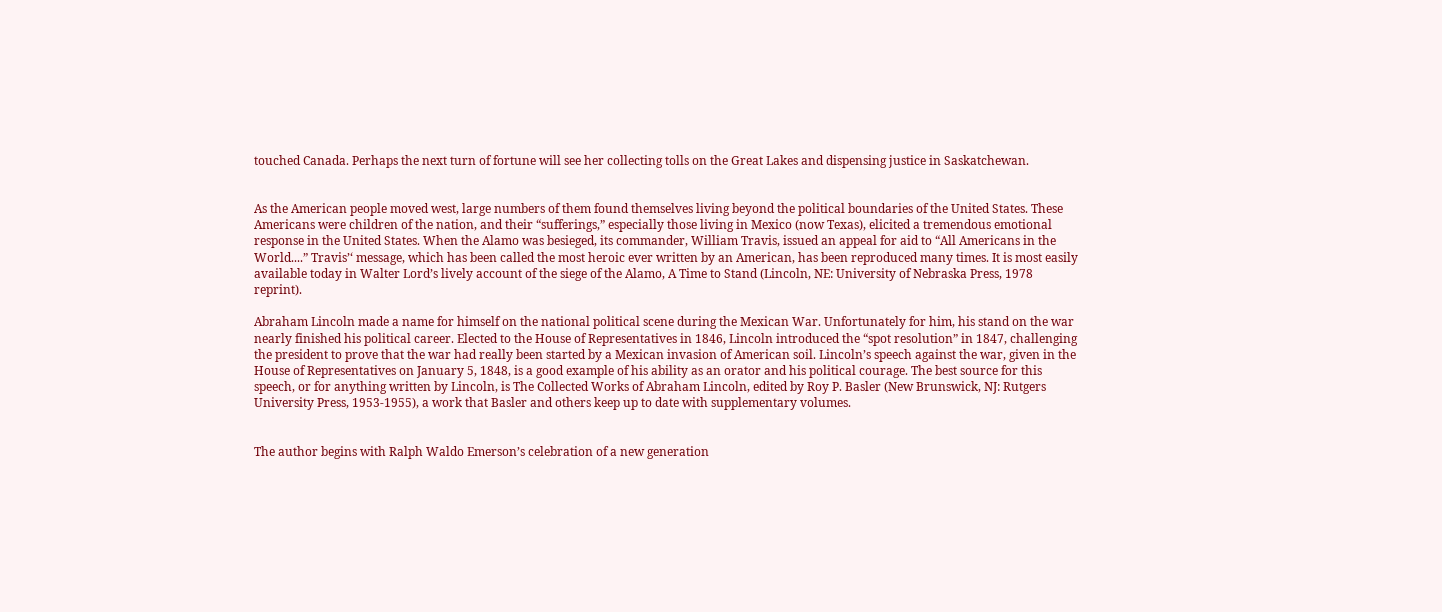touched Canada. Perhaps the next turn of fortune will see her collecting tolls on the Great Lakes and dispensing justice in Saskatchewan.


As the American people moved west, large numbers of them found themselves living beyond the political boundaries of the United States. These Americans were children of the nation, and their “sufferings,” especially those living in Mexico (now Texas), elicited a tremendous emotional response in the United States. When the Alamo was besieged, its commander, William Travis, issued an appeal for aid to “All Americans in the World....” Travis’‘ message, which has been called the most heroic ever written by an American, has been reproduced many times. It is most easily available today in Walter Lord’s lively account of the siege of the Alamo, A Time to Stand (Lincoln, NE: University of Nebraska Press, 1978 reprint).

Abraham Lincoln made a name for himself on the national political scene during the Mexican War. Unfortunately for him, his stand on the war nearly finished his political career. Elected to the House of Representatives in 1846, Lincoln introduced the “spot resolution” in 1847, challenging the president to prove that the war had really been started by a Mexican invasion of American soil. Lincoln’s speech against the war, given in the House of Representatives on January 5, 1848, is a good example of his ability as an orator and his political courage. The best source for this speech, or for anything written by Lincoln, is The Collected Works of Abraham Lincoln, edited by Roy P. Basler (New Brunswick, NJ: Rutgers University Press, 1953-1955), a work that Basler and others keep up to date with supplementary volumes.


The author begins with Ralph Waldo Emerson’s celebration of a new generation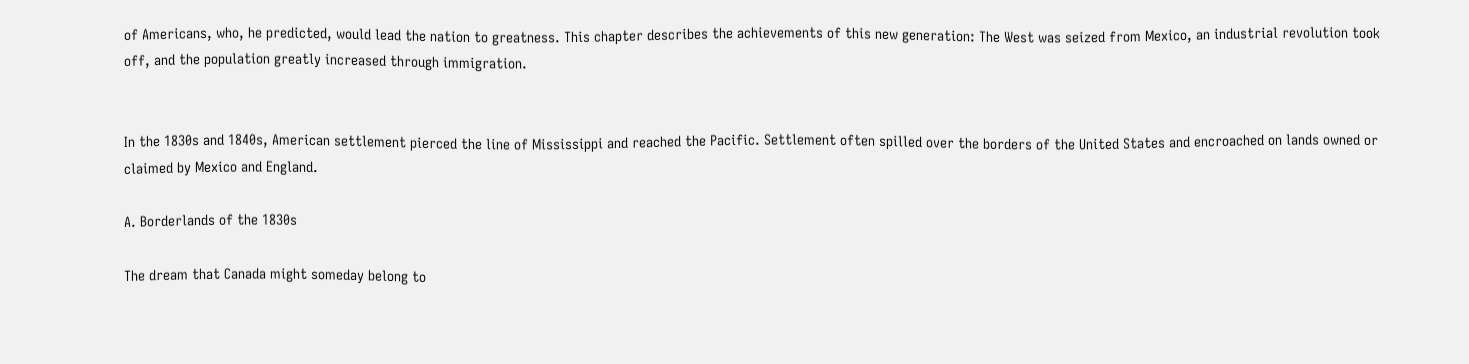of Americans, who, he predicted, would lead the nation to greatness. This chapter describes the achievements of this new generation: The West was seized from Mexico, an industrial revolution took off, and the population greatly increased through immigration.


In the 1830s and 1840s, American settlement pierced the line of Mississippi and reached the Pacific. Settlement often spilled over the borders of the United States and encroached on lands owned or claimed by Mexico and England.

A. Borderlands of the 1830s

The dream that Canada might someday belong to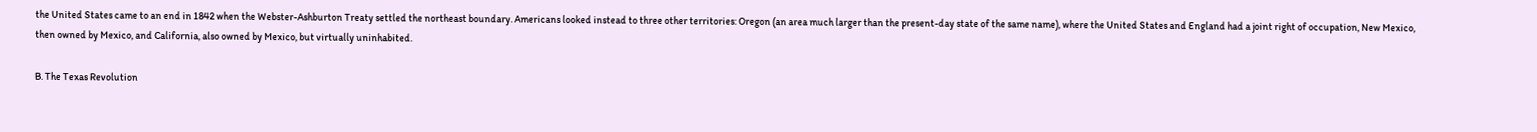the United States came to an end in 1842 when the Webster-Ashburton Treaty settled the northeast boundary. Americans looked instead to three other territories: Oregon (an area much larger than the present-day state of the same name), where the United States and England had a joint right of occupation, New Mexico, then owned by Mexico, and California, also owned by Mexico, but virtually uninhabited.

B. The Texas Revolution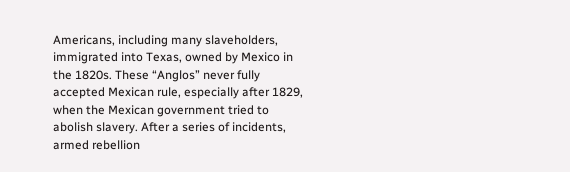Americans, including many slaveholders, immigrated into Texas, owned by Mexico in the 1820s. These “Anglos” never fully accepted Mexican rule, especially after 1829, when the Mexican government tried to abolish slavery. After a series of incidents, armed rebellion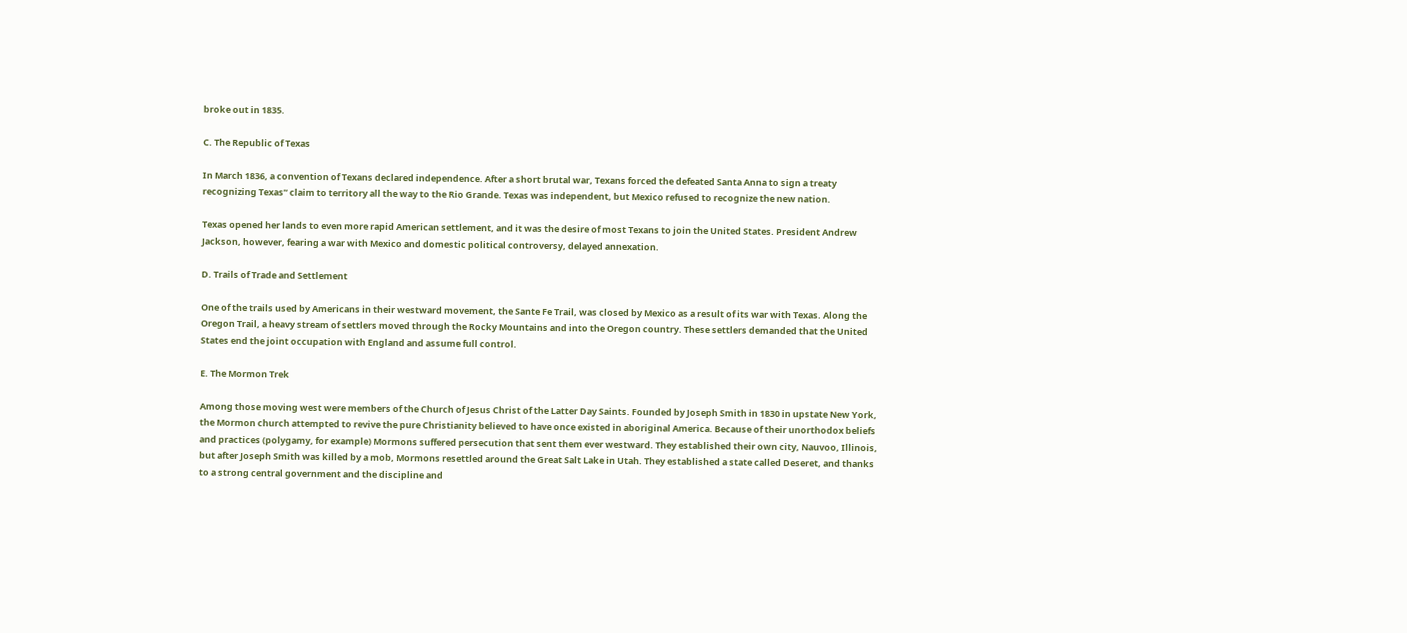broke out in 1835.

C. The Republic of Texas

In March 1836, a convention of Texans declared independence. After a short brutal war, Texans forced the defeated Santa Anna to sign a treaty recognizing Texas’‘ claim to territory all the way to the Rio Grande. Texas was independent, but Mexico refused to recognize the new nation.

Texas opened her lands to even more rapid American settlement, and it was the desire of most Texans to join the United States. President Andrew Jackson, however, fearing a war with Mexico and domestic political controversy, delayed annexation.

D. Trails of Trade and Settlement

One of the trails used by Americans in their westward movement, the Sante Fe Trail, was closed by Mexico as a result of its war with Texas. Along the Oregon Trail, a heavy stream of settlers moved through the Rocky Mountains and into the Oregon country. These settlers demanded that the United States end the joint occupation with England and assume full control.

E. The Mormon Trek

Among those moving west were members of the Church of Jesus Christ of the Latter Day Saints. Founded by Joseph Smith in 1830 in upstate New York, the Mormon church attempted to revive the pure Christianity believed to have once existed in aboriginal America. Because of their unorthodox beliefs and practices (polygamy, for example) Mormons suffered persecution that sent them ever westward. They established their own city, Nauvoo, Illinois, but after Joseph Smith was killed by a mob, Mormons resettled around the Great Salt Lake in Utah. They established a state called Deseret, and thanks to a strong central government and the discipline and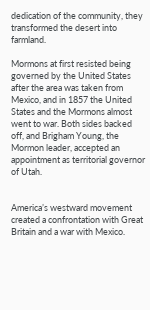dedication of the community, they transformed the desert into farmland.

Mormons at first resisted being governed by the United States after the area was taken from Mexico, and in 1857 the United States and the Mormons almost went to war. Both sides backed off, and Brigham Young, the Mormon leader, accepted an appointment as territorial governor of Utah.


America’s westward movement created a confrontation with Great Britain and a war with Mexico.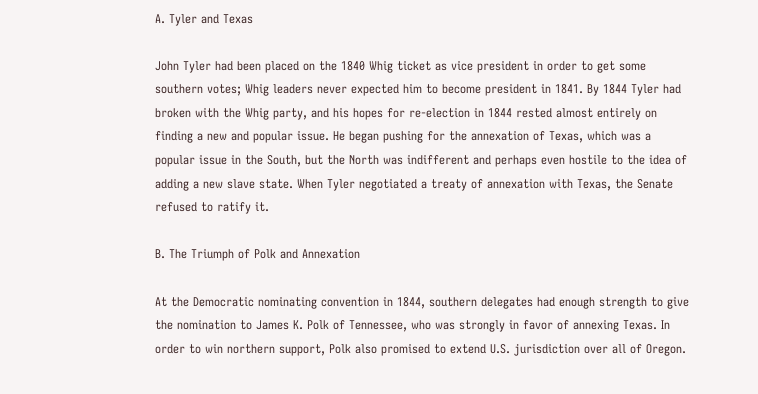A. Tyler and Texas

John Tyler had been placed on the 1840 Whig ticket as vice president in order to get some southern votes; Whig leaders never expected him to become president in 1841. By 1844 Tyler had broken with the Whig party, and his hopes for re-election in 1844 rested almost entirely on finding a new and popular issue. He began pushing for the annexation of Texas, which was a popular issue in the South, but the North was indifferent and perhaps even hostile to the idea of adding a new slave state. When Tyler negotiated a treaty of annexation with Texas, the Senate refused to ratify it.

B. The Triumph of Polk and Annexation

At the Democratic nominating convention in 1844, southern delegates had enough strength to give the nomination to James K. Polk of Tennessee, who was strongly in favor of annexing Texas. In order to win northern support, Polk also promised to extend U.S. jurisdiction over all of Oregon.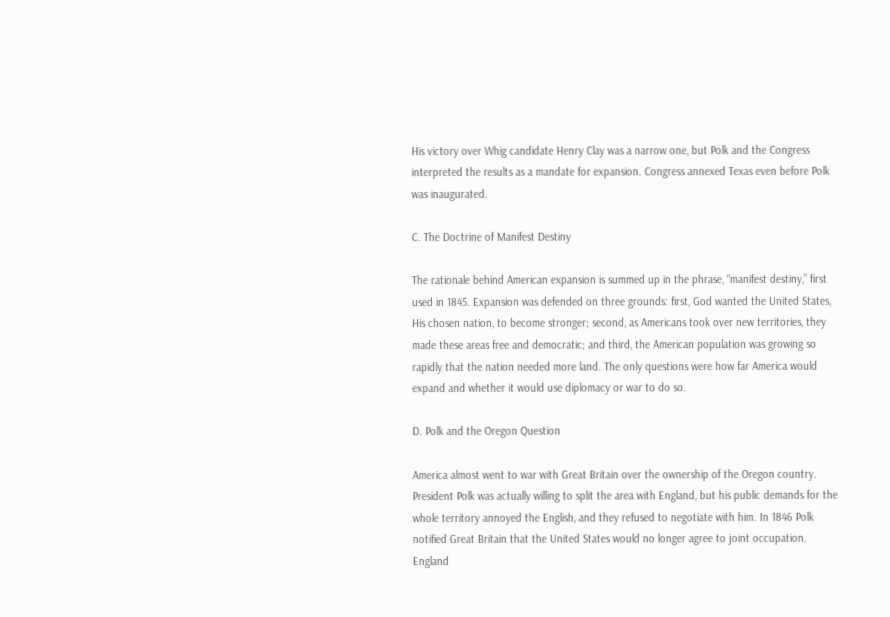His victory over Whig candidate Henry Clay was a narrow one, but Polk and the Congress interpreted the results as a mandate for expansion. Congress annexed Texas even before Polk was inaugurated.

C. The Doctrine of Manifest Destiny

The rationale behind American expansion is summed up in the phrase, “manifest destiny,” first used in 1845. Expansion was defended on three grounds: first, God wanted the United States, His chosen nation, to become stronger; second, as Americans took over new territories, they made these areas free and democratic; and third, the American population was growing so rapidly that the nation needed more land. The only questions were how far America would expand and whether it would use diplomacy or war to do so.

D. Polk and the Oregon Question

America almost went to war with Great Britain over the ownership of the Oregon country. President Polk was actually willing to split the area with England, but his public demands for the whole territory annoyed the English, and they refused to negotiate with him. In 1846 Polk notified Great Britain that the United States would no longer agree to joint occupation. England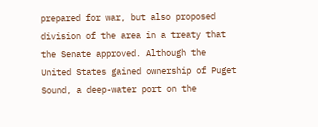prepared for war, but also proposed division of the area in a treaty that the Senate approved. Although the United States gained ownership of Puget Sound, a deep-water port on the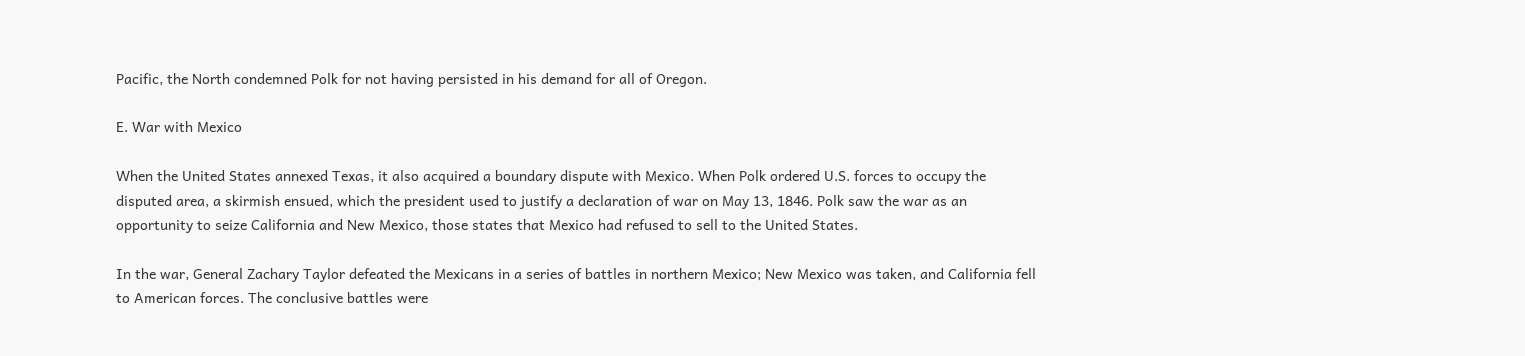Pacific, the North condemned Polk for not having persisted in his demand for all of Oregon.

E. War with Mexico

When the United States annexed Texas, it also acquired a boundary dispute with Mexico. When Polk ordered U.S. forces to occupy the disputed area, a skirmish ensued, which the president used to justify a declaration of war on May 13, 1846. Polk saw the war as an opportunity to seize California and New Mexico, those states that Mexico had refused to sell to the United States.

In the war, General Zachary Taylor defeated the Mexicans in a series of battles in northern Mexico; New Mexico was taken, and California fell to American forces. The conclusive battles were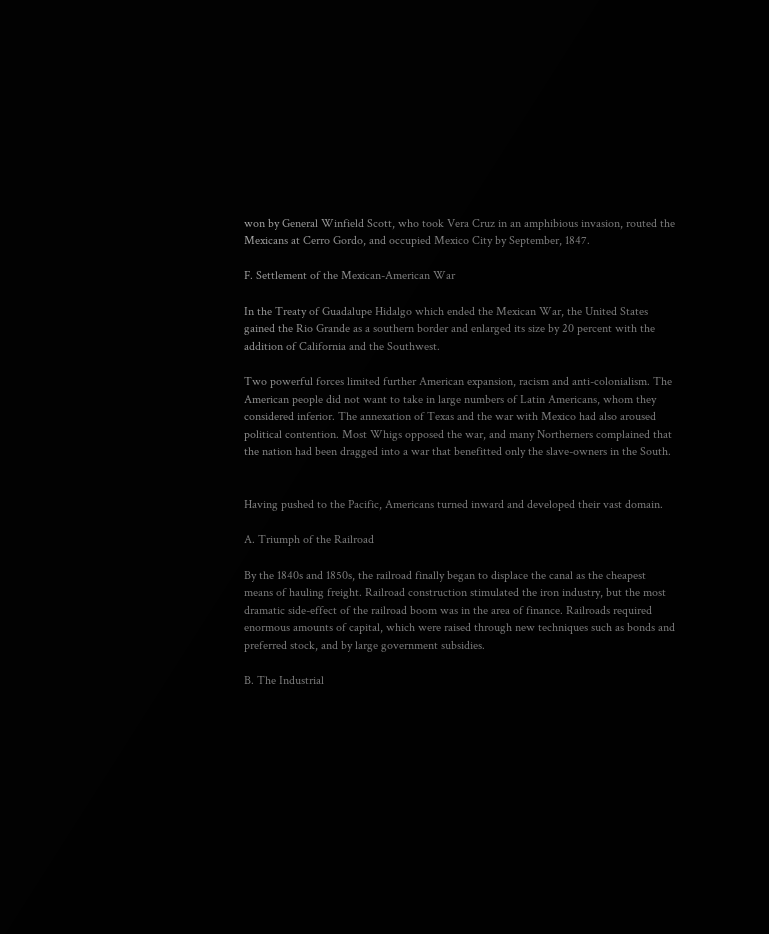won by General Winfield Scott, who took Vera Cruz in an amphibious invasion, routed the Mexicans at Cerro Gordo, and occupied Mexico City by September, 1847.

F. Settlement of the Mexican-American War

In the Treaty of Guadalupe Hidalgo which ended the Mexican War, the United States gained the Rio Grande as a southern border and enlarged its size by 20 percent with the addition of California and the Southwest.

Two powerful forces limited further American expansion, racism and anti-colonialism. The American people did not want to take in large numbers of Latin Americans, whom they considered inferior. The annexation of Texas and the war with Mexico had also aroused political contention. Most Whigs opposed the war, and many Northerners complained that the nation had been dragged into a war that benefitted only the slave-owners in the South.


Having pushed to the Pacific, Americans turned inward and developed their vast domain.

A. Triumph of the Railroad

By the 1840s and 1850s, the railroad finally began to displace the canal as the cheapest means of hauling freight. Railroad construction stimulated the iron industry, but the most dramatic side-effect of the railroad boom was in the area of finance. Railroads required enormous amounts of capital, which were raised through new techniques such as bonds and preferred stock, and by large government subsidies.

B. The Industrial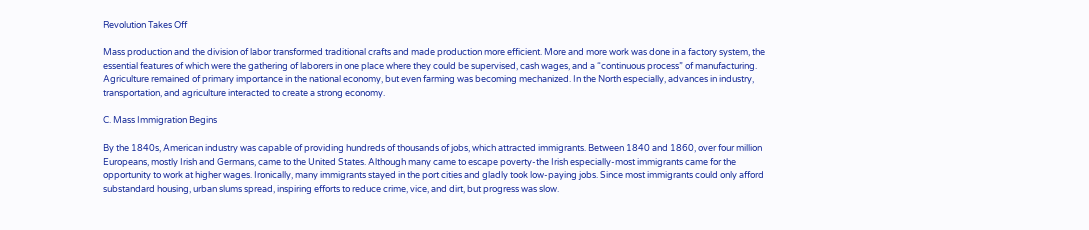Revolution Takes Off

Mass production and the division of labor transformed traditional crafts and made production more efficient. More and more work was done in a factory system, the essential features of which were the gathering of laborers in one place where they could be supervised, cash wages, and a “continuous process” of manufacturing. Agriculture remained of primary importance in the national economy, but even farming was becoming mechanized. In the North especially, advances in industry, transportation, and agriculture interacted to create a strong economy.

C. Mass Immigration Begins

By the 1840s, American industry was capable of providing hundreds of thousands of jobs, which attracted immigrants. Between 1840 and 1860, over four million Europeans, mostly Irish and Germans, came to the United States. Although many came to escape poverty-the Irish especially-most immigrants came for the opportunity to work at higher wages. Ironically, many immigrants stayed in the port cities and gladly took low-paying jobs. Since most immigrants could only afford substandard housing, urban slums spread, inspiring efforts to reduce crime, vice, and dirt, but progress was slow.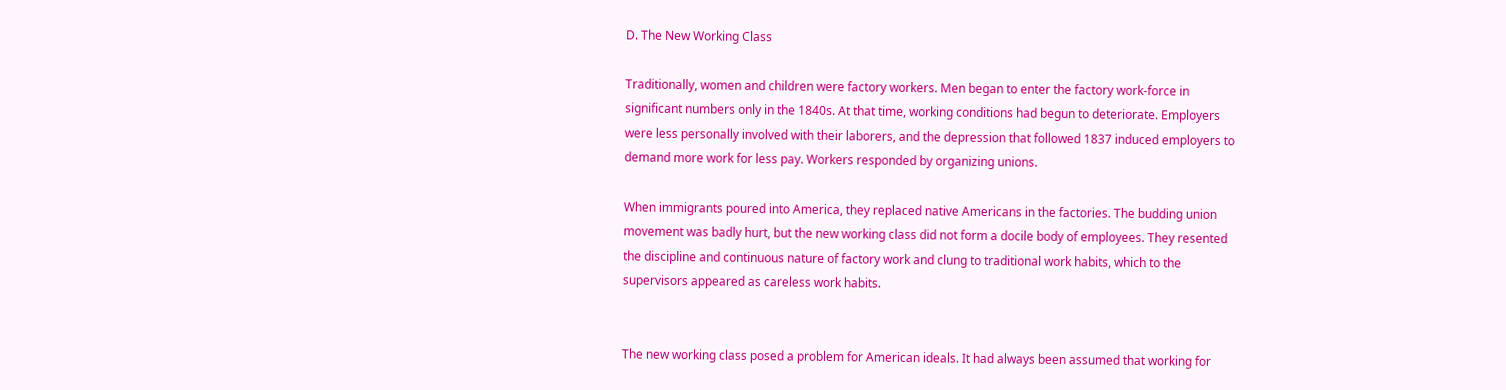D. The New Working Class

Traditionally, women and children were factory workers. Men began to enter the factory work-force in significant numbers only in the 1840s. At that time, working conditions had begun to deteriorate. Employers were less personally involved with their laborers, and the depression that followed 1837 induced employers to demand more work for less pay. Workers responded by organizing unions.

When immigrants poured into America, they replaced native Americans in the factories. The budding union movement was badly hurt, but the new working class did not form a docile body of employees. They resented the discipline and continuous nature of factory work and clung to traditional work habits, which to the supervisors appeared as careless work habits.


The new working class posed a problem for American ideals. It had always been assumed that working for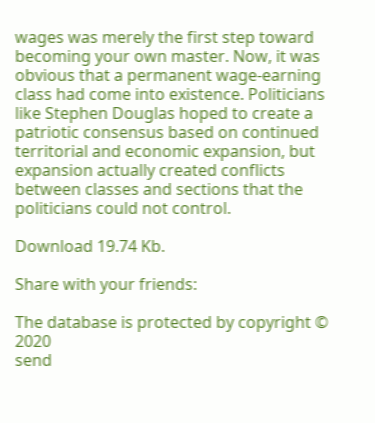wages was merely the first step toward becoming your own master. Now, it was obvious that a permanent wage-earning class had come into existence. Politicians like Stephen Douglas hoped to create a patriotic consensus based on continued territorial and economic expansion, but expansion actually created conflicts between classes and sections that the politicians could not control.

Download 19.74 Kb.

Share with your friends:

The database is protected by copyright © 2020
send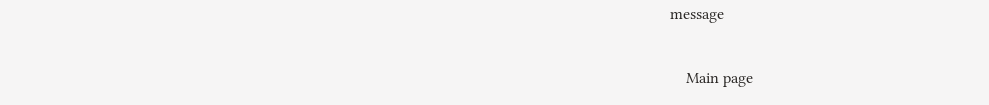message

    Main page